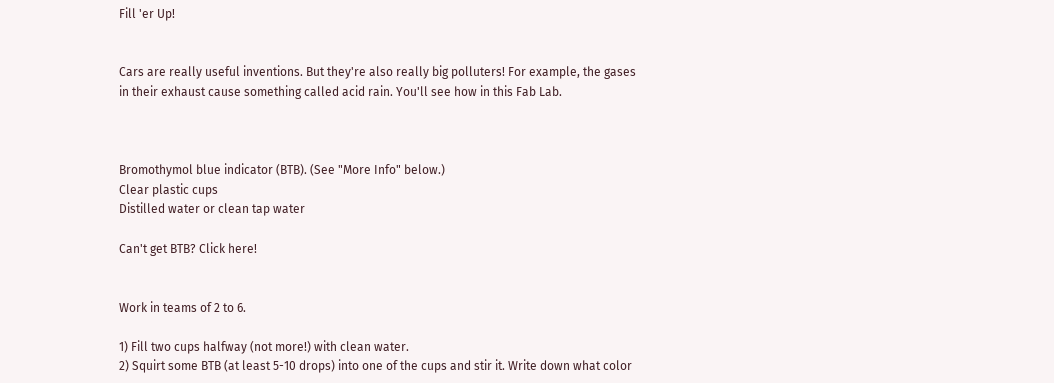Fill 'er Up!


Cars are really useful inventions. But they're also really big polluters! For example, the gases in their exhaust cause something called acid rain. You'll see how in this Fab Lab.



Bromothymol blue indicator (BTB). (See "More Info" below.)
Clear plastic cups
Distilled water or clean tap water

Can't get BTB? Click here!


Work in teams of 2 to 6.

1) Fill two cups halfway (not more!) with clean water.
2) Squirt some BTB (at least 5-10 drops) into one of the cups and stir it. Write down what color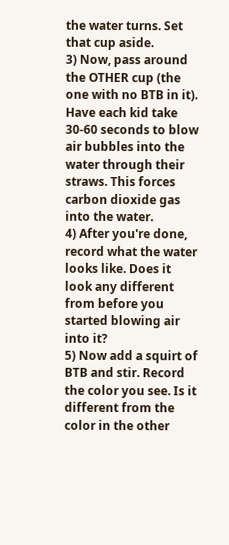the water turns. Set that cup aside.
3) Now, pass around the OTHER cup (the one with no BTB in it). Have each kid take 30-60 seconds to blow air bubbles into the water through their straws. This forces carbon dioxide gas into the water.
4) After you're done, record what the water looks like. Does it look any different from before you started blowing air into it?
5) Now add a squirt of BTB and stir. Record the color you see. Is it different from the color in the other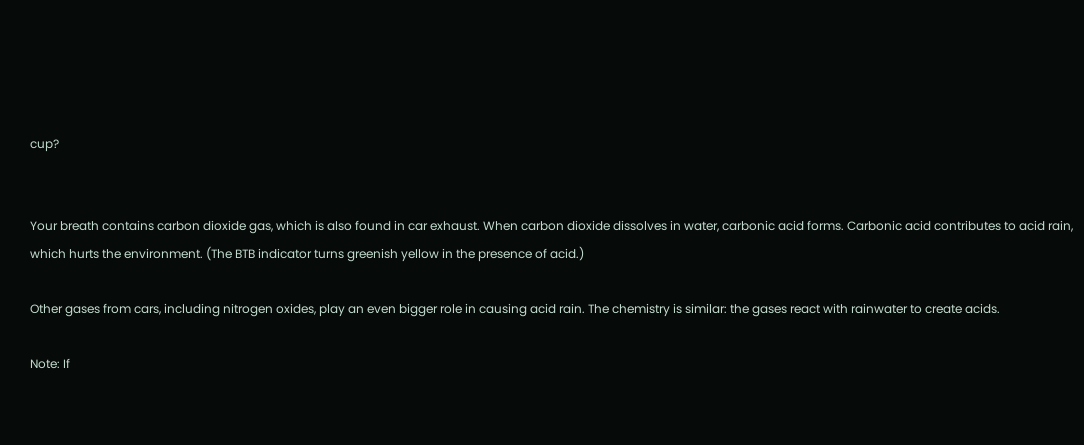cup?


Your breath contains carbon dioxide gas, which is also found in car exhaust. When carbon dioxide dissolves in water, carbonic acid forms. Carbonic acid contributes to acid rain, which hurts the environment. (The BTB indicator turns greenish yellow in the presence of acid.)

Other gases from cars, including nitrogen oxides, play an even bigger role in causing acid rain. The chemistry is similar: the gases react with rainwater to create acids.

Note: If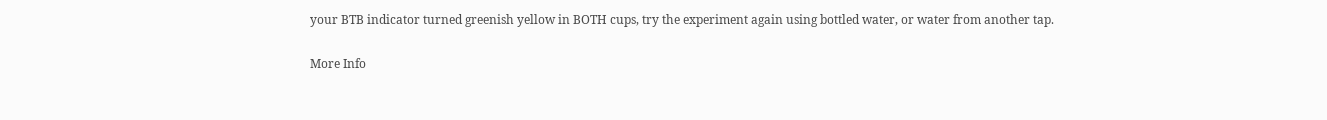your BTB indicator turned greenish yellow in BOTH cups, try the experiment again using bottled water, or water from another tap.

More Info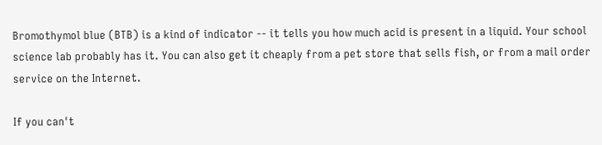Bromothymol blue (BTB) is a kind of indicator -- it tells you how much acid is present in a liquid. Your school science lab probably has it. You can also get it cheaply from a pet store that sells fish, or from a mail order service on the Internet.

If you can't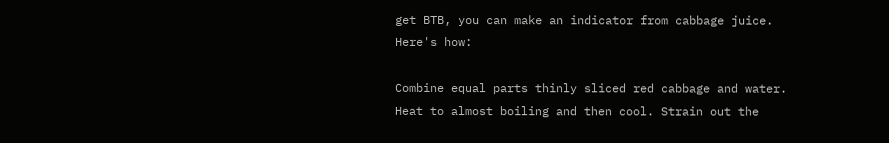get BTB, you can make an indicator from cabbage juice. Here's how:

Combine equal parts thinly sliced red cabbage and water. Heat to almost boiling and then cool. Strain out the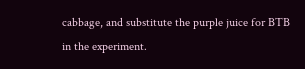cabbage, and substitute the purple juice for BTB in the experiment.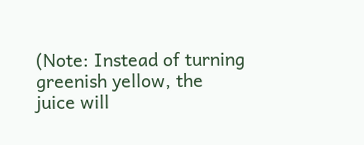(Note: Instead of turning greenish yellow, the juice will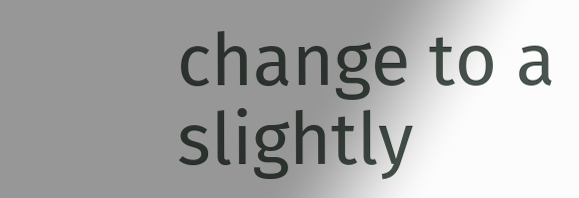change to a slightly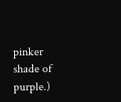pinker shade of purple.)